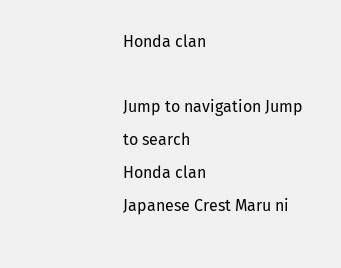Honda clan

Jump to navigation Jump to search
Honda clan
Japanese Crest Maru ni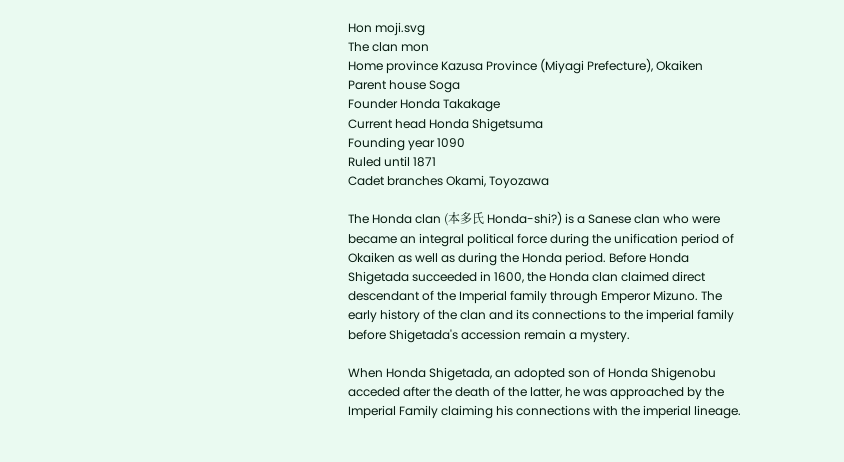Hon moji.svg
The clan mon
Home province Kazusa Province (Miyagi Prefecture), Okaiken
Parent house Soga
Founder Honda Takakage
Current head Honda Shigetsuma
Founding year 1090
Ruled until 1871
Cadet branches Okami, Toyozawa

The Honda clan (本多氏 Honda-shi?) is a Sanese clan who were became an integral political force during the unification period of Okaiken as well as during the Honda period. Before Honda Shigetada succeeded in 1600, the Honda clan claimed direct descendant of the Imperial family through Emperor Mizuno. The early history of the clan and its connections to the imperial family before Shigetada's accession remain a mystery.

When Honda Shigetada, an adopted son of Honda Shigenobu acceded after the death of the latter, he was approached by the Imperial Family claiming his connections with the imperial lineage.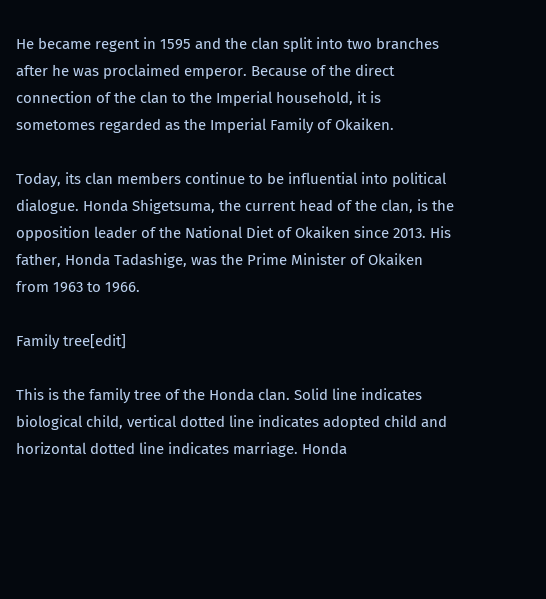He became regent in 1595 and the clan split into two branches after he was proclaimed emperor. Because of the direct connection of the clan to the Imperial household, it is sometomes regarded as the Imperial Family of Okaiken.

Today, its clan members continue to be influential into political dialogue. Honda Shigetsuma, the current head of the clan, is the opposition leader of the National Diet of Okaiken since 2013. His father, Honda Tadashige, was the Prime Minister of Okaiken from 1963 to 1966.

Family tree[edit]

This is the family tree of the Honda clan. Solid line indicates biological child, vertical dotted line indicates adopted child and horizontal dotted line indicates marriage. Honda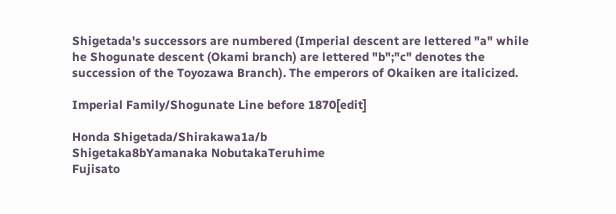Shigetada's successors are numbered (Imperial descent are lettered "a" while he Shogunate descent (Okami branch) are lettered "b";"c" denotes the succession of the Toyozawa Branch). The emperors of Okaiken are italicized.

Imperial Family/Shogunate Line before 1870[edit]

Honda Shigetada/Shirakawa1a/b
Shigetaka8bYamanaka NobutakaTeruhime
Fujisato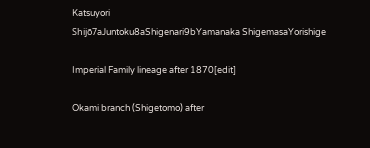Katsuyori
Shijō7aJuntoku8aShigenari9bYamanaka ShigemasaYorishige

Imperial Family lineage after 1870[edit]

Okami branch (Shigetomo) after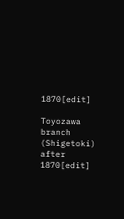1870[edit]

Toyozawa branch (Shigetoki) after 1870[edit]